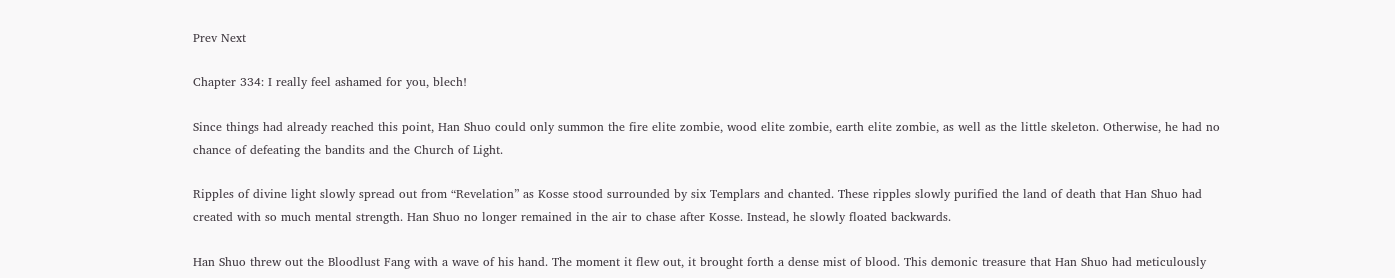Prev Next

Chapter 334: I really feel ashamed for you, blech!

Since things had already reached this point, Han Shuo could only summon the fire elite zombie, wood elite zombie, earth elite zombie, as well as the little skeleton. Otherwise, he had no chance of defeating the bandits and the Church of Light.

Ripples of divine light slowly spread out from “Revelation” as Kosse stood surrounded by six Templars and chanted. These ripples slowly purified the land of death that Han Shuo had created with so much mental strength. Han Shuo no longer remained in the air to chase after Kosse. Instead, he slowly floated backwards.

Han Shuo threw out the Bloodlust Fang with a wave of his hand. The moment it flew out, it brought forth a dense mist of blood. This demonic treasure that Han Shuo had meticulously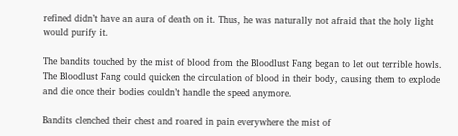refined didn’t have an aura of death on it. Thus, he was naturally not afraid that the holy light would purify it.

The bandits touched by the mist of blood from the Bloodlust Fang began to let out terrible howls. The Bloodlust Fang could quicken the circulation of blood in their body, causing them to explode and die once their bodies couldn’t handle the speed anymore.

Bandits clenched their chest and roared in pain everywhere the mist of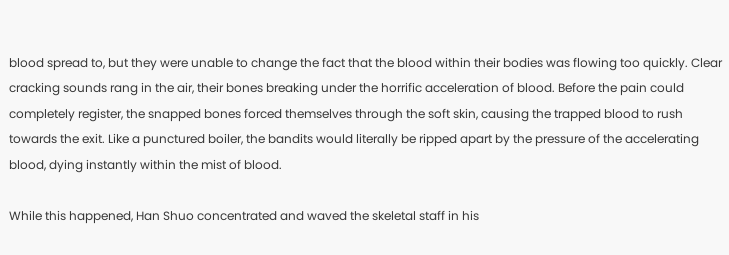blood spread to, but they were unable to change the fact that the blood within their bodies was flowing too quickly. Clear cracking sounds rang in the air, their bones breaking under the horrific acceleration of blood. Before the pain could completely register, the snapped bones forced themselves through the soft skin, causing the trapped blood to rush towards the exit. Like a punctured boiler, the bandits would literally be ripped apart by the pressure of the accelerating blood, dying instantly within the mist of blood.

While this happened, Han Shuo concentrated and waved the skeletal staff in his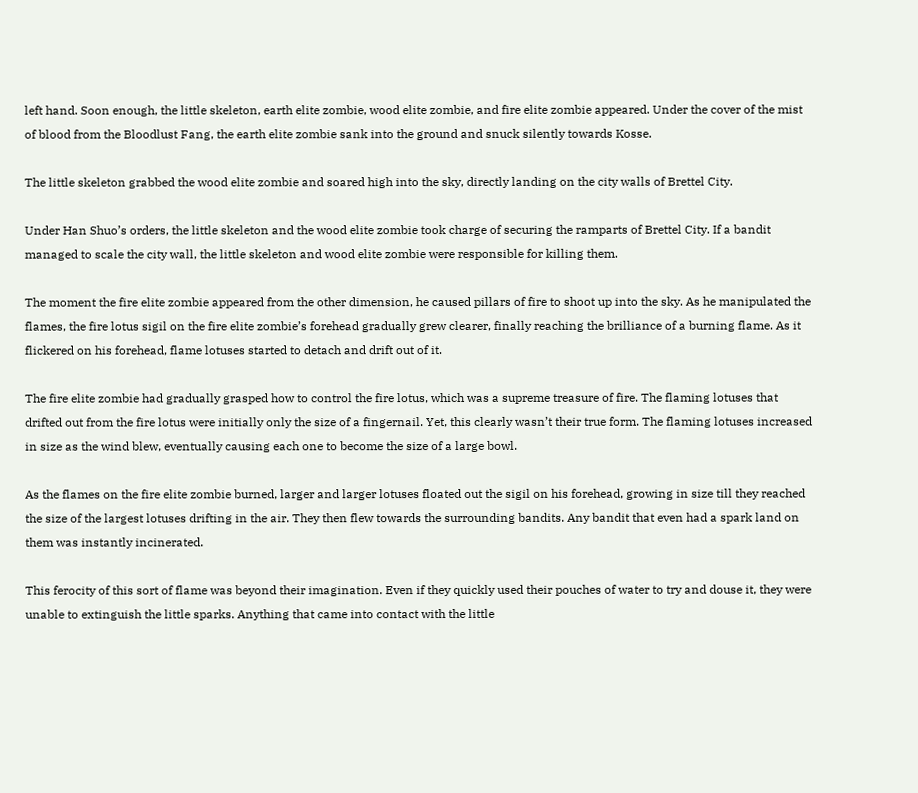left hand. Soon enough, the little skeleton, earth elite zombie, wood elite zombie, and fire elite zombie appeared. Under the cover of the mist of blood from the Bloodlust Fang, the earth elite zombie sank into the ground and snuck silently towards Kosse.

The little skeleton grabbed the wood elite zombie and soared high into the sky, directly landing on the city walls of Brettel City.

Under Han Shuo’s orders, the little skeleton and the wood elite zombie took charge of securing the ramparts of Brettel City. If a bandit managed to scale the city wall, the little skeleton and wood elite zombie were responsible for killing them.

The moment the fire elite zombie appeared from the other dimension, he caused pillars of fire to shoot up into the sky. As he manipulated the flames, the fire lotus sigil on the fire elite zombie’s forehead gradually grew clearer, finally reaching the brilliance of a burning flame. As it flickered on his forehead, flame lotuses started to detach and drift out of it.

The fire elite zombie had gradually grasped how to control the fire lotus, which was a supreme treasure of fire. The flaming lotuses that drifted out from the fire lotus were initially only the size of a fingernail. Yet, this clearly wasn’t their true form. The flaming lotuses increased in size as the wind blew, eventually causing each one to become the size of a large bowl.

As the flames on the fire elite zombie burned, larger and larger lotuses floated out the sigil on his forehead, growing in size till they reached the size of the largest lotuses drifting in the air. They then flew towards the surrounding bandits. Any bandit that even had a spark land on them was instantly incinerated.

This ferocity of this sort of flame was beyond their imagination. Even if they quickly used their pouches of water to try and douse it, they were unable to extinguish the little sparks. Anything that came into contact with the little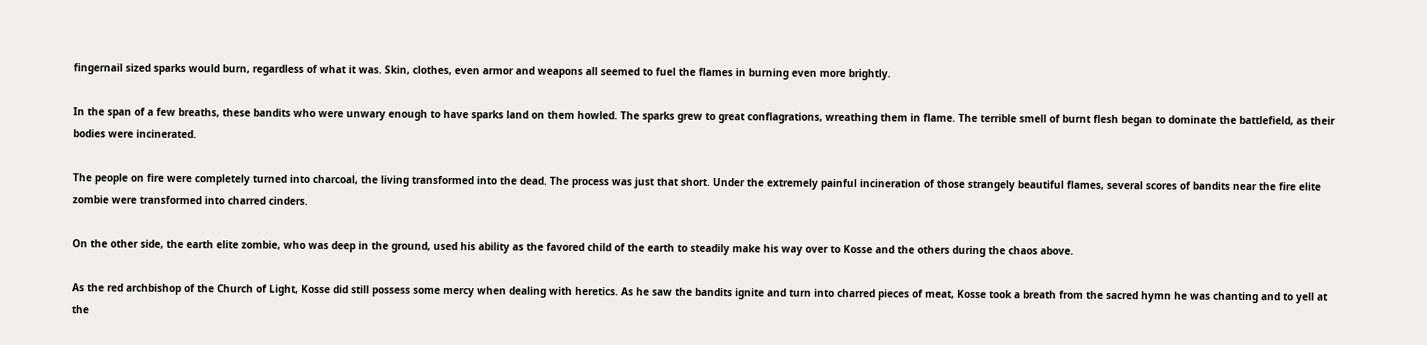fingernail sized sparks would burn, regardless of what it was. Skin, clothes, even armor and weapons all seemed to fuel the flames in burning even more brightly.

In the span of a few breaths, these bandits who were unwary enough to have sparks land on them howled. The sparks grew to great conflagrations, wreathing them in flame. The terrible smell of burnt flesh began to dominate the battlefield, as their bodies were incinerated.

The people on fire were completely turned into charcoal, the living transformed into the dead. The process was just that short. Under the extremely painful incineration of those strangely beautiful flames, several scores of bandits near the fire elite zombie were transformed into charred cinders.

On the other side, the earth elite zombie, who was deep in the ground, used his ability as the favored child of the earth to steadily make his way over to Kosse and the others during the chaos above.

As the red archbishop of the Church of Light, Kosse did still possess some mercy when dealing with heretics. As he saw the bandits ignite and turn into charred pieces of meat, Kosse took a breath from the sacred hymn he was chanting and to yell at the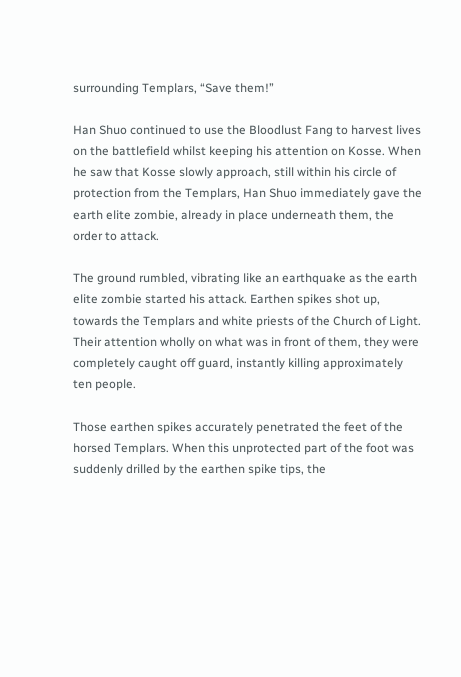surrounding Templars, “Save them!”

Han Shuo continued to use the Bloodlust Fang to harvest lives on the battlefield whilst keeping his attention on Kosse. When he saw that Kosse slowly approach, still within his circle of protection from the Templars, Han Shuo immediately gave the earth elite zombie, already in place underneath them, the order to attack.

The ground rumbled, vibrating like an earthquake as the earth elite zombie started his attack. Earthen spikes shot up, towards the Templars and white priests of the Church of Light. Their attention wholly on what was in front of them, they were completely caught off guard, instantly killing approximately ten people.

Those earthen spikes accurately penetrated the feet of the horsed Templars. When this unprotected part of the foot was suddenly drilled by the earthen spike tips, the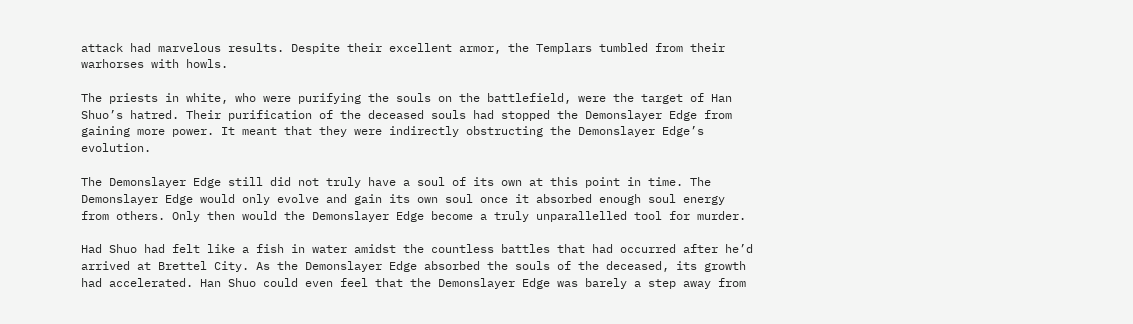attack had marvelous results. Despite their excellent armor, the Templars tumbled from their warhorses with howls.

The priests in white, who were purifying the souls on the battlefield, were the target of Han Shuo’s hatred. Their purification of the deceased souls had stopped the Demonslayer Edge from gaining more power. It meant that they were indirectly obstructing the Demonslayer Edge’s evolution.

The Demonslayer Edge still did not truly have a soul of its own at this point in time. The Demonslayer Edge would only evolve and gain its own soul once it absorbed enough soul energy from others. Only then would the Demonslayer Edge become a truly unparallelled tool for murder.

Had Shuo had felt like a fish in water amidst the countless battles that had occurred after he’d arrived at Brettel City. As the Demonslayer Edge absorbed the souls of the deceased, its growth had accelerated. Han Shuo could even feel that the Demonslayer Edge was barely a step away from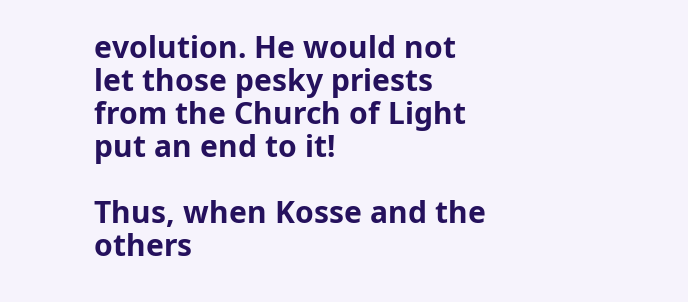evolution. He would not let those pesky priests from the Church of Light put an end to it!

Thus, when Kosse and the others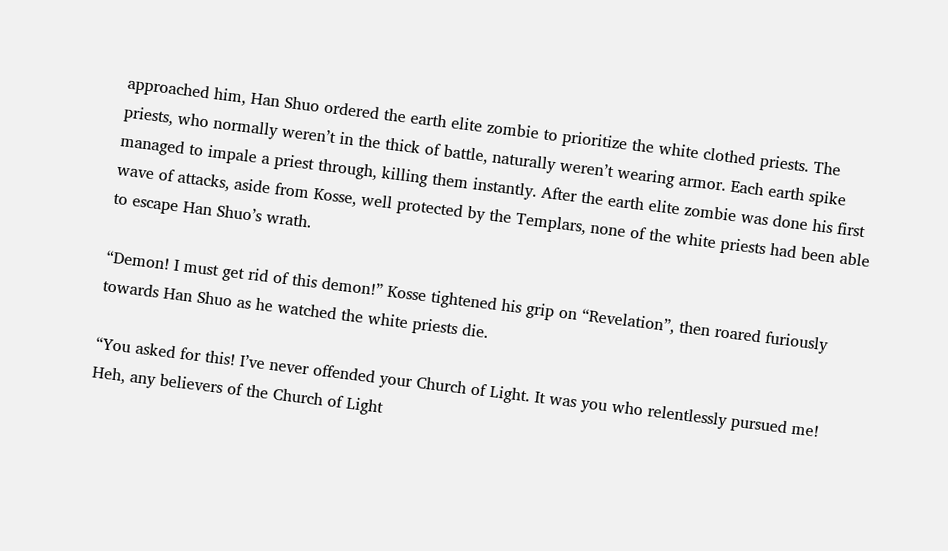approached him, Han Shuo ordered the earth elite zombie to prioritize the white clothed priests. The priests, who normally weren’t in the thick of battle, naturally weren’t wearing armor. Each earth spike managed to impale a priest through, killing them instantly. After the earth elite zombie was done his first wave of attacks, aside from Kosse, well protected by the Templars, none of the white priests had been able to escape Han Shuo’s wrath.

“Demon! I must get rid of this demon!” Kosse tightened his grip on “Revelation”, then roared furiously towards Han Shuo as he watched the white priests die.

“You asked for this! I’ve never offended your Church of Light. It was you who relentlessly pursued me! Heh, any believers of the Church of Light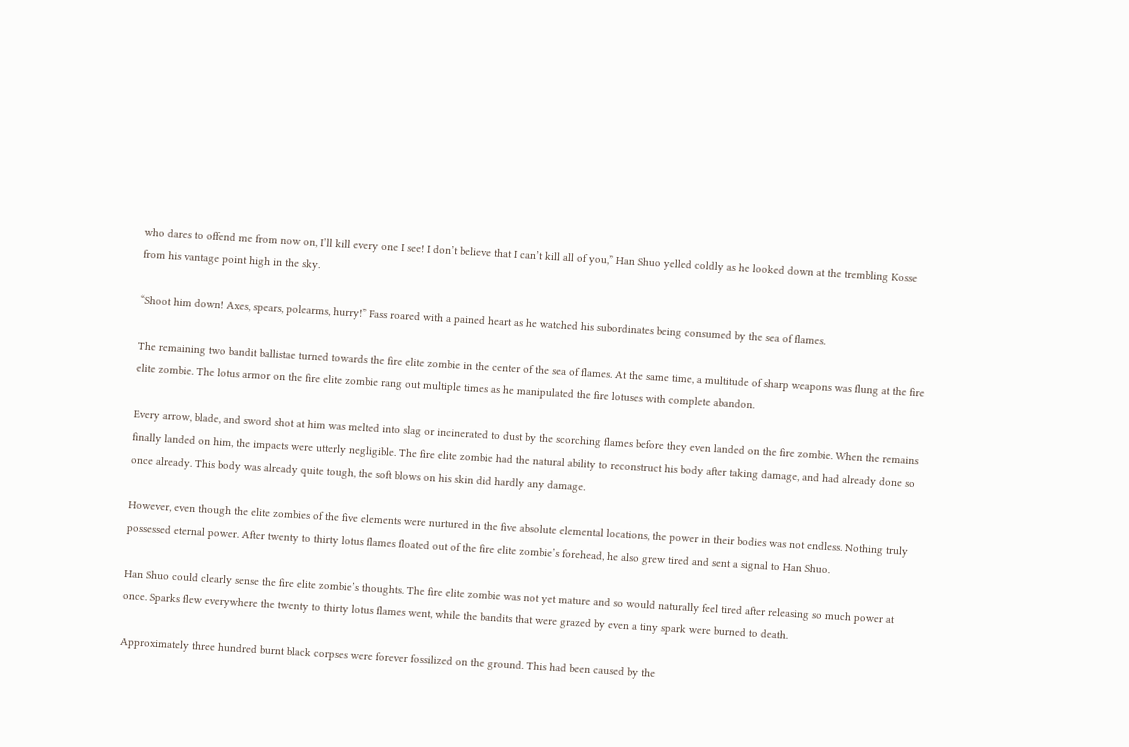who dares to offend me from now on, I’ll kill every one I see! I don’t believe that I can’t kill all of you,” Han Shuo yelled coldly as he looked down at the trembling Kosse from his vantage point high in the sky.

“Shoot him down! Axes, spears, polearms, hurry!” Fass roared with a pained heart as he watched his subordinates being consumed by the sea of flames.

The remaining two bandit ballistae turned towards the fire elite zombie in the center of the sea of flames. At the same time, a multitude of sharp weapons was flung at the fire elite zombie. The lotus armor on the fire elite zombie rang out multiple times as he manipulated the fire lotuses with complete abandon.

Every arrow, blade, and sword shot at him was melted into slag or incinerated to dust by the scorching flames before they even landed on the fire zombie. When the remains finally landed on him, the impacts were utterly negligible. The fire elite zombie had the natural ability to reconstruct his body after taking damage, and had already done so once already. This body was already quite tough, the soft blows on his skin did hardly any damage.

However, even though the elite zombies of the five elements were nurtured in the five absolute elemental locations, the power in their bodies was not endless. Nothing truly possessed eternal power. After twenty to thirty lotus flames floated out of the fire elite zombie’s forehead, he also grew tired and sent a signal to Han Shuo.

Han Shuo could clearly sense the fire elite zombie’s thoughts. The fire elite zombie was not yet mature and so would naturally feel tired after releasing so much power at once. Sparks flew everywhere the twenty to thirty lotus flames went, while the bandits that were grazed by even a tiny spark were burned to death.

Approximately three hundred burnt black corpses were forever fossilized on the ground. This had been caused by the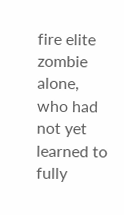fire elite zombie alone, who had not yet learned to fully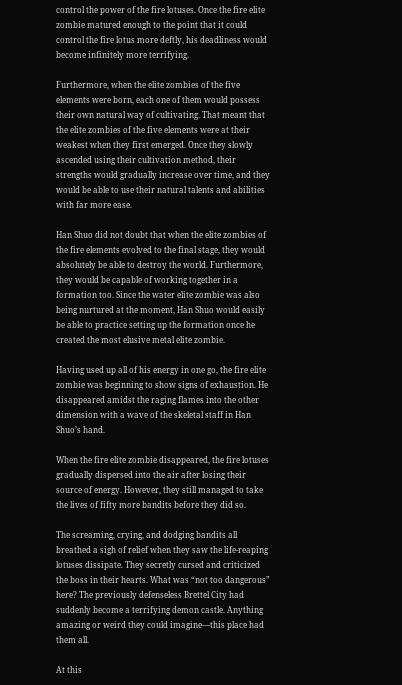control the power of the fire lotuses. Once the fire elite zombie matured enough to the point that it could control the fire lotus more deftly, his deadliness would become infinitely more terrifying.

Furthermore, when the elite zombies of the five elements were born, each one of them would possess their own natural way of cultivating. That meant that the elite zombies of the five elements were at their weakest when they first emerged. Once they slowly ascended using their cultivation method, their strengths would gradually increase over time, and they would be able to use their natural talents and abilities with far more ease.

Han Shuo did not doubt that when the elite zombies of the fire elements evolved to the final stage, they would absolutely be able to destroy the world. Furthermore, they would be capable of working together in a formation too. Since the water elite zombie was also being nurtured at the moment, Han Shuo would easily be able to practice setting up the formation once he created the most elusive metal elite zombie.

Having used up all of his energy in one go, the fire elite zombie was beginning to show signs of exhaustion. He disappeared amidst the raging flames into the other dimension with a wave of the skeletal staff in Han Shuo’s hand.

When the fire elite zombie disappeared, the fire lotuses gradually dispersed into the air after losing their source of energy. However, they still managed to take the lives of fifty more bandits before they did so.

The screaming, crying, and dodging bandits all breathed a sigh of relief when they saw the life-reaping lotuses dissipate. They secretly cursed and criticized the boss in their hearts. What was “not too dangerous” here? The previously defenseless Brettel City had suddenly become a terrifying demon castle. Anything amazing or weird they could imagine—this place had them all.

At this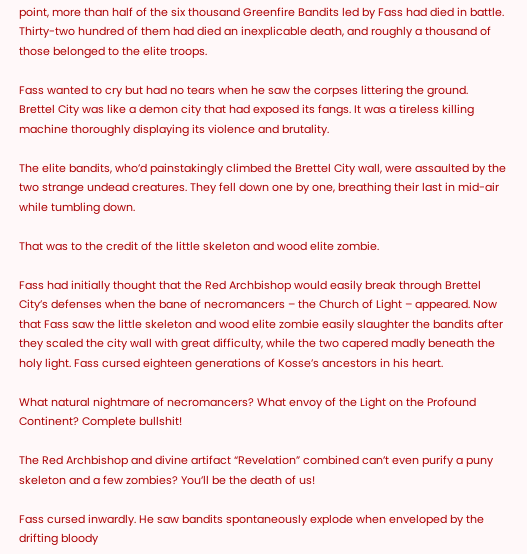point, more than half of the six thousand Greenfire Bandits led by Fass had died in battle. Thirty-two hundred of them had died an inexplicable death, and roughly a thousand of those belonged to the elite troops.

Fass wanted to cry but had no tears when he saw the corpses littering the ground. Brettel City was like a demon city that had exposed its fangs. It was a tireless killing machine thoroughly displaying its violence and brutality.

The elite bandits, who’d painstakingly climbed the Brettel City wall, were assaulted by the two strange undead creatures. They fell down one by one, breathing their last in mid-air while tumbling down.

That was to the credit of the little skeleton and wood elite zombie.

Fass had initially thought that the Red Archbishop would easily break through Brettel City’s defenses when the bane of necromancers – the Church of Light – appeared. Now that Fass saw the little skeleton and wood elite zombie easily slaughter the bandits after they scaled the city wall with great difficulty, while the two capered madly beneath the holy light. Fass cursed eighteen generations of Kosse’s ancestors in his heart.

What natural nightmare of necromancers? What envoy of the Light on the Profound Continent? Complete bullshit!

The Red Archbishop and divine artifact “Revelation” combined can’t even purify a puny skeleton and a few zombies? You’ll be the death of us!

Fass cursed inwardly. He saw bandits spontaneously explode when enveloped by the drifting bloody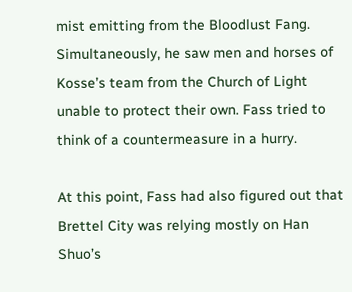mist emitting from the Bloodlust Fang. Simultaneously, he saw men and horses of Kosse’s team from the Church of Light unable to protect their own. Fass tried to think of a countermeasure in a hurry.

At this point, Fass had also figured out that Brettel City was relying mostly on Han Shuo’s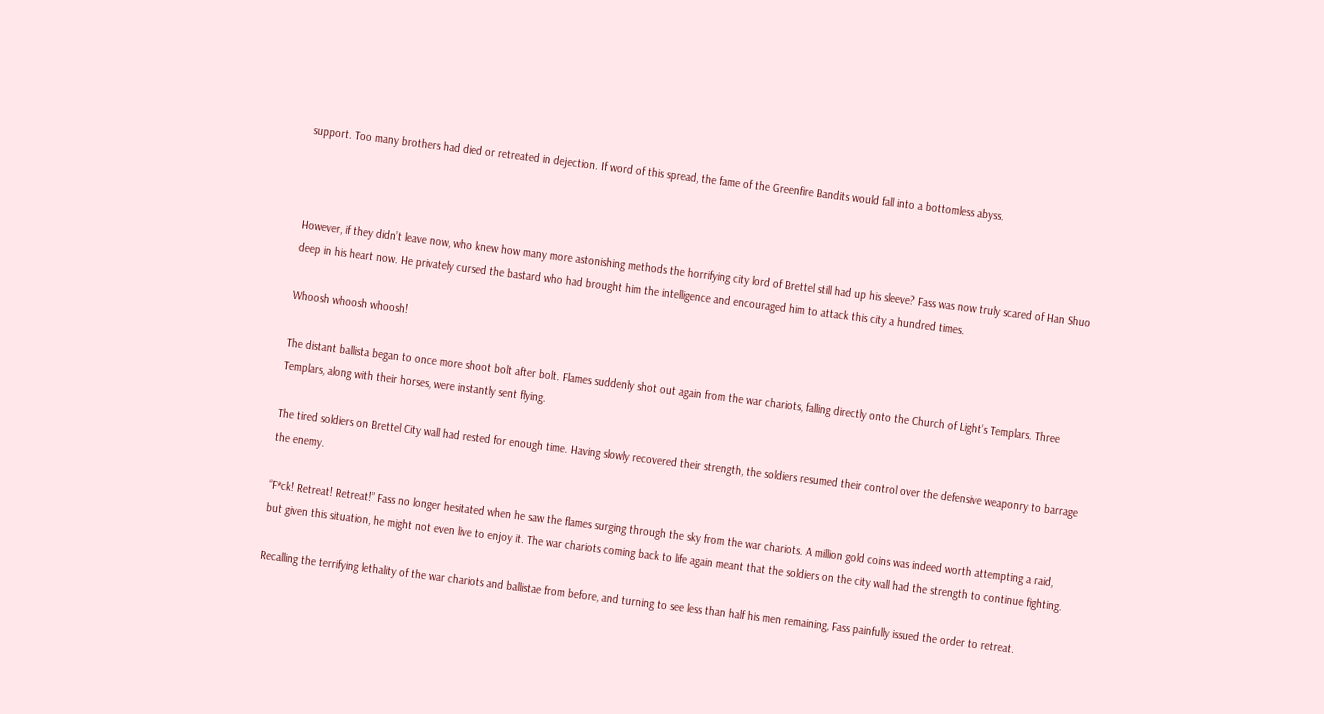support. Too many brothers had died or retreated in dejection. If word of this spread, the fame of the Greenfire Bandits would fall into a bottomless abyss.



However, if they didn’t leave now, who knew how many more astonishing methods the horrifying city lord of Brettel still had up his sleeve? Fass was now truly scared of Han Shuo deep in his heart now. He privately cursed the bastard who had brought him the intelligence and encouraged him to attack this city a hundred times.

Whoosh whoosh whoosh!

The distant ballista began to once more shoot bolt after bolt. Flames suddenly shot out again from the war chariots, falling directly onto the Church of Light’s Templars. Three Templars, along with their horses, were instantly sent flying.

The tired soldiers on Brettel City wall had rested for enough time. Having slowly recovered their strength, the soldiers resumed their control over the defensive weaponry to barrage the enemy.

“F*ck! Retreat! Retreat!” Fass no longer hesitated when he saw the flames surging through the sky from the war chariots. A million gold coins was indeed worth attempting a raid, but given this situation, he might not even live to enjoy it. The war chariots coming back to life again meant that the soldiers on the city wall had the strength to continue fighting.

Recalling the terrifying lethality of the war chariots and ballistae from before, and turning to see less than half his men remaining, Fass painfully issued the order to retreat.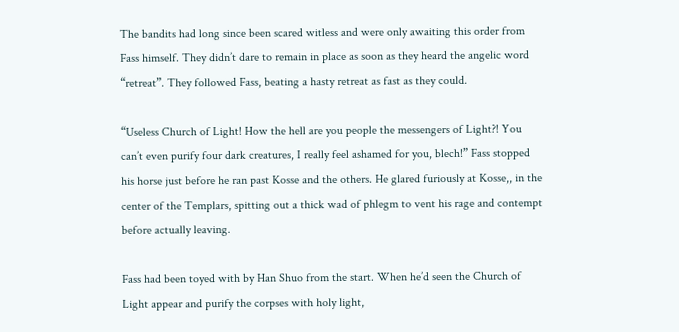The bandits had long since been scared witless and were only awaiting this order from Fass himself. They didn’t dare to remain in place as soon as they heard the angelic word “retreat”. They followed Fass, beating a hasty retreat as fast as they could.

“Useless Church of Light! How the hell are you people the messengers of Light?! You can’t even purify four dark creatures, I really feel ashamed for you, blech!” Fass stopped his horse just before he ran past Kosse and the others. He glared furiously at Kosse,, in the center of the Templars, spitting out a thick wad of phlegm to vent his rage and contempt before actually leaving.

Fass had been toyed with by Han Shuo from the start. When he’d seen the Church of Light appear and purify the corpses with holy light,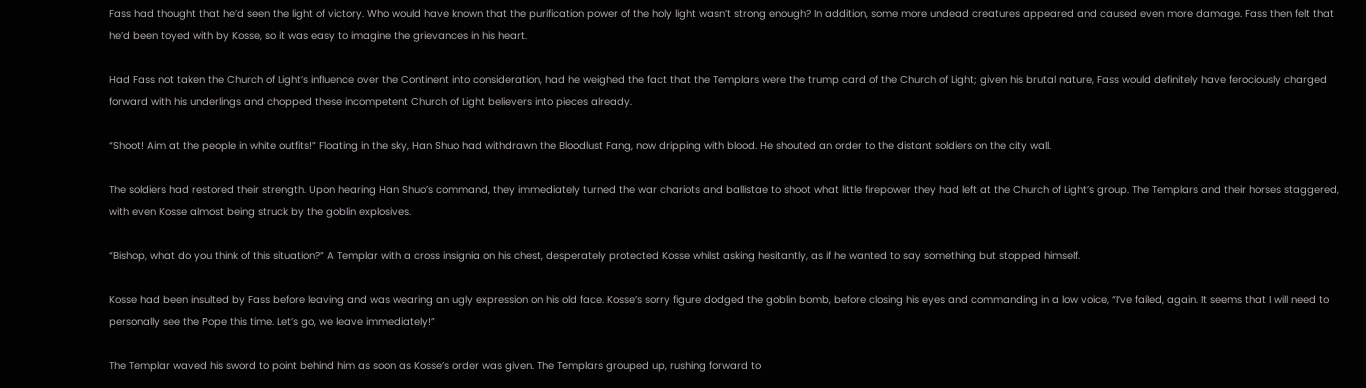Fass had thought that he’d seen the light of victory. Who would have known that the purification power of the holy light wasn’t strong enough? In addition, some more undead creatures appeared and caused even more damage. Fass then felt that he’d been toyed with by Kosse, so it was easy to imagine the grievances in his heart.

Had Fass not taken the Church of Light’s influence over the Continent into consideration, had he weighed the fact that the Templars were the trump card of the Church of Light; given his brutal nature, Fass would definitely have ferociously charged forward with his underlings and chopped these incompetent Church of Light believers into pieces already.

“Shoot! Aim at the people in white outfits!” Floating in the sky, Han Shuo had withdrawn the Bloodlust Fang, now dripping with blood. He shouted an order to the distant soldiers on the city wall.

The soldiers had restored their strength. Upon hearing Han Shuo’s command, they immediately turned the war chariots and ballistae to shoot what little firepower they had left at the Church of Light’s group. The Templars and their horses staggered, with even Kosse almost being struck by the goblin explosives.

“Bishop, what do you think of this situation?” A Templar with a cross insignia on his chest, desperately protected Kosse whilst asking hesitantly, as if he wanted to say something but stopped himself.

Kosse had been insulted by Fass before leaving and was wearing an ugly expression on his old face. Kosse’s sorry figure dodged the goblin bomb, before closing his eyes and commanding in a low voice, “I’ve failed, again. It seems that I will need to personally see the Pope this time. Let’s go, we leave immediately!”

The Templar waved his sword to point behind him as soon as Kosse’s order was given. The Templars grouped up, rushing forward to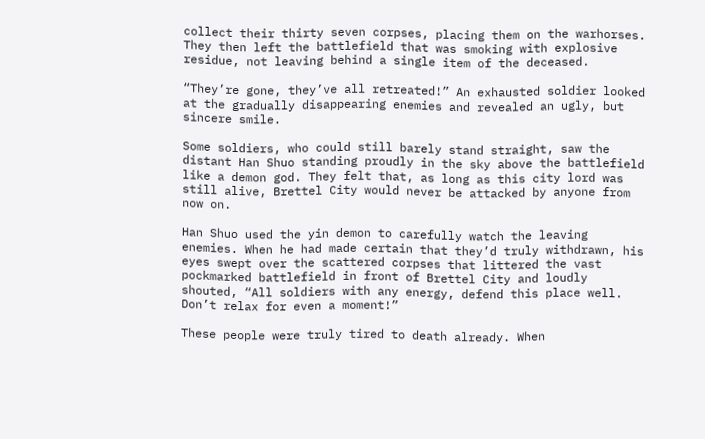collect their thirty seven corpses, placing them on the warhorses. They then left the battlefield that was smoking with explosive residue, not leaving behind a single item of the deceased.

“They’re gone, they’ve all retreated!” An exhausted soldier looked at the gradually disappearing enemies and revealed an ugly, but sincere smile.

Some soldiers, who could still barely stand straight, saw the distant Han Shuo standing proudly in the sky above the battlefield like a demon god. They felt that, as long as this city lord was still alive, Brettel City would never be attacked by anyone from now on.

Han Shuo used the yin demon to carefully watch the leaving enemies. When he had made certain that they’d truly withdrawn, his eyes swept over the scattered corpses that littered the vast pockmarked battlefield in front of Brettel City and loudly shouted, “All soldiers with any energy, defend this place well. Don’t relax for even a moment!”

These people were truly tired to death already. When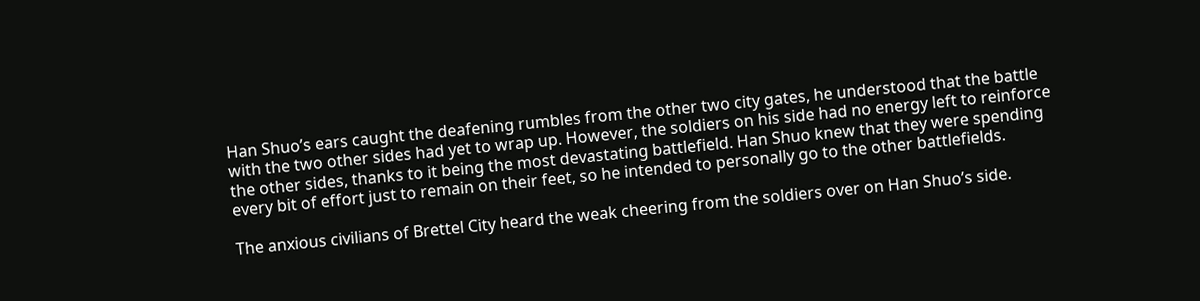Han Shuo’s ears caught the deafening rumbles from the other two city gates, he understood that the battle with the two other sides had yet to wrap up. However, the soldiers on his side had no energy left to reinforce the other sides, thanks to it being the most devastating battlefield. Han Shuo knew that they were spending every bit of effort just to remain on their feet, so he intended to personally go to the other battlefields.

The anxious civilians of Brettel City heard the weak cheering from the soldiers over on Han Shuo’s side.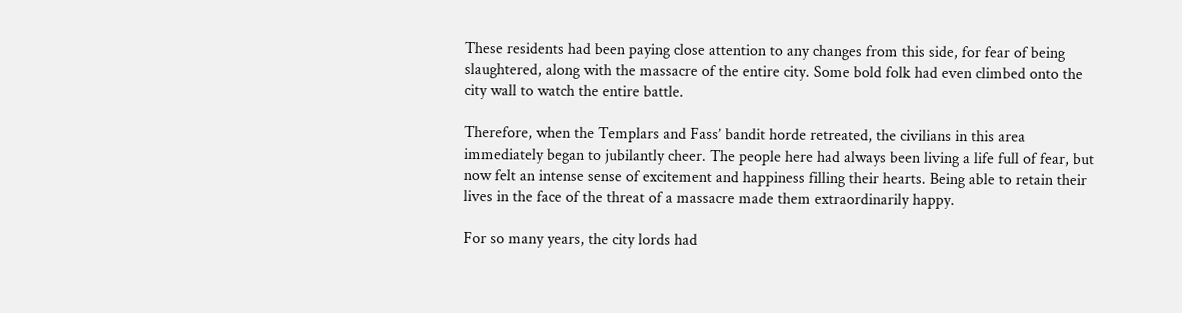These residents had been paying close attention to any changes from this side, for fear of being slaughtered, along with the massacre of the entire city. Some bold folk had even climbed onto the city wall to watch the entire battle.

Therefore, when the Templars and Fass’ bandit horde retreated, the civilians in this area immediately began to jubilantly cheer. The people here had always been living a life full of fear, but now felt an intense sense of excitement and happiness filling their hearts. Being able to retain their lives in the face of the threat of a massacre made them extraordinarily happy.

For so many years, the city lords had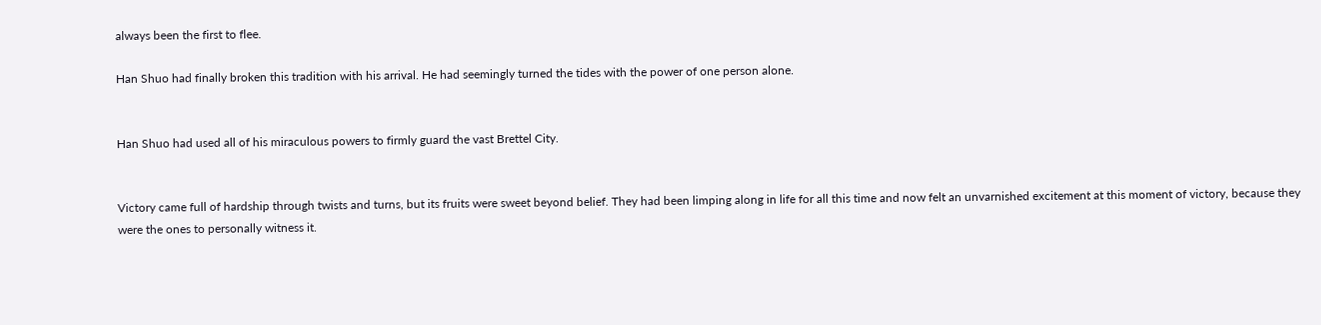always been the first to flee.

Han Shuo had finally broken this tradition with his arrival. He had seemingly turned the tides with the power of one person alone.


Han Shuo had used all of his miraculous powers to firmly guard the vast Brettel City.


Victory came full of hardship through twists and turns, but its fruits were sweet beyond belief. They had been limping along in life for all this time and now felt an unvarnished excitement at this moment of victory, because they were the ones to personally witness it.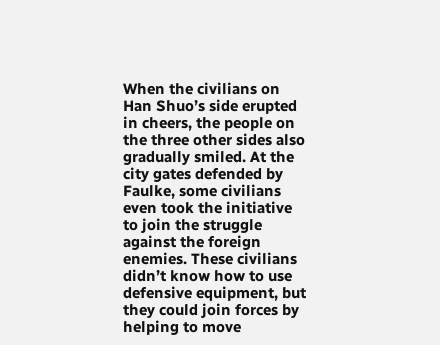When the civilians on Han Shuo’s side erupted in cheers, the people on the three other sides also gradually smiled. At the city gates defended by Faulke, some civilians even took the initiative to join the struggle against the foreign enemies. These civilians didn’t know how to use defensive equipment, but they could join forces by helping to move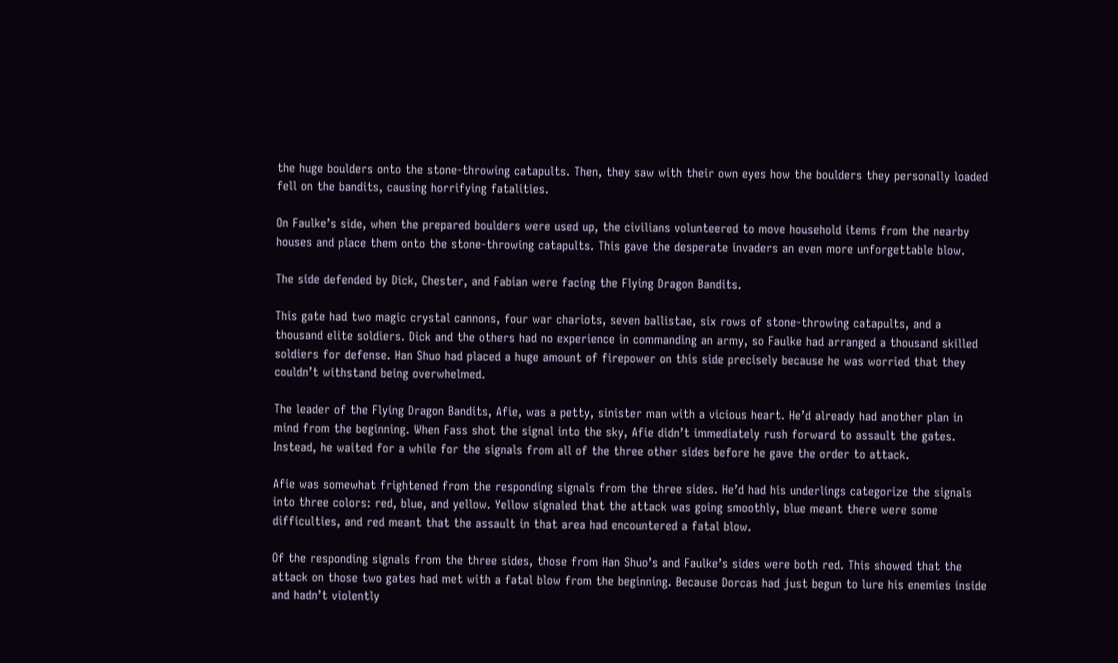the huge boulders onto the stone-throwing catapults. Then, they saw with their own eyes how the boulders they personally loaded fell on the bandits, causing horrifying fatalities.

On Faulke’s side, when the prepared boulders were used up, the civilians volunteered to move household items from the nearby houses and place them onto the stone-throwing catapults. This gave the desperate invaders an even more unforgettable blow.

The side defended by Dick, Chester, and Fabian were facing the Flying Dragon Bandits.

This gate had two magic crystal cannons, four war chariots, seven ballistae, six rows of stone-throwing catapults, and a thousand elite soldiers. Dick and the others had no experience in commanding an army, so Faulke had arranged a thousand skilled soldiers for defense. Han Shuo had placed a huge amount of firepower on this side precisely because he was worried that they couldn’t withstand being overwhelmed.

The leader of the Flying Dragon Bandits, Afie, was a petty, sinister man with a vicious heart. He’d already had another plan in mind from the beginning. When Fass shot the signal into the sky, Afie didn’t immediately rush forward to assault the gates. Instead, he waited for a while for the signals from all of the three other sides before he gave the order to attack.

Afie was somewhat frightened from the responding signals from the three sides. He’d had his underlings categorize the signals into three colors: red, blue, and yellow. Yellow signaled that the attack was going smoothly, blue meant there were some difficulties, and red meant that the assault in that area had encountered a fatal blow.

Of the responding signals from the three sides, those from Han Shuo’s and Faulke’s sides were both red. This showed that the attack on those two gates had met with a fatal blow from the beginning. Because Dorcas had just begun to lure his enemies inside and hadn’t violently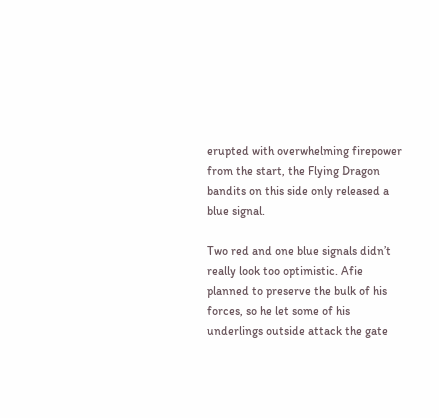erupted with overwhelming firepower from the start, the Flying Dragon bandits on this side only released a blue signal.

Two red and one blue signals didn’t really look too optimistic. Afie planned to preserve the bulk of his forces, so he let some of his underlings outside attack the gate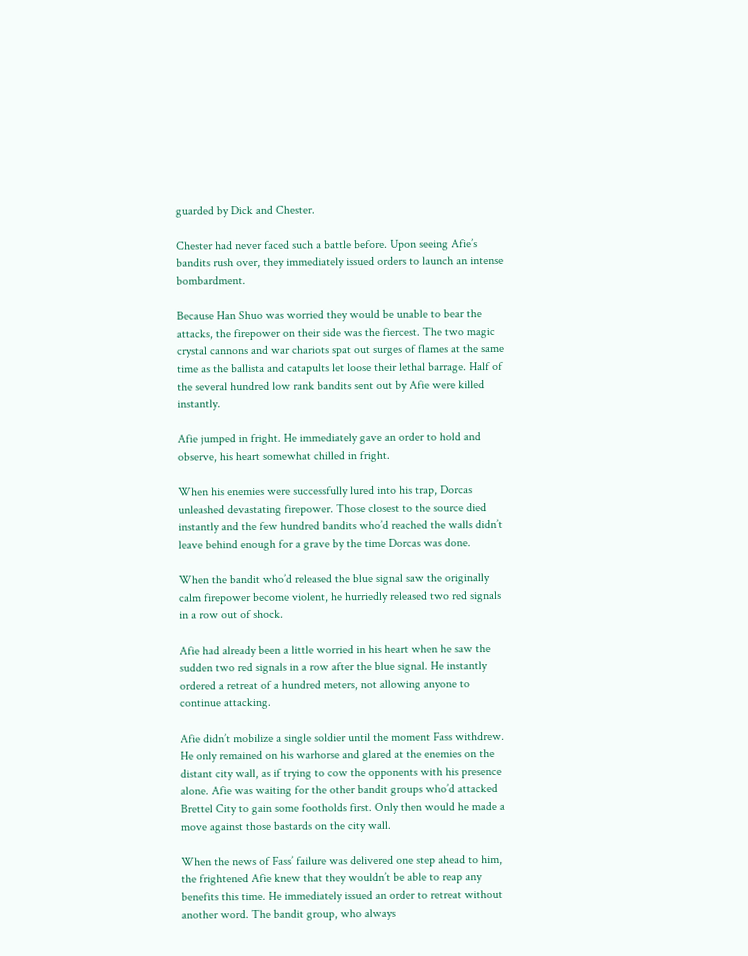guarded by Dick and Chester.

Chester had never faced such a battle before. Upon seeing Afie’s bandits rush over, they immediately issued orders to launch an intense bombardment.

Because Han Shuo was worried they would be unable to bear the attacks, the firepower on their side was the fiercest. The two magic crystal cannons and war chariots spat out surges of flames at the same time as the ballista and catapults let loose their lethal barrage. Half of the several hundred low rank bandits sent out by Afie were killed instantly.

Afie jumped in fright. He immediately gave an order to hold and observe, his heart somewhat chilled in fright.

When his enemies were successfully lured into his trap, Dorcas unleashed devastating firepower. Those closest to the source died instantly and the few hundred bandits who’d reached the walls didn’t leave behind enough for a grave by the time Dorcas was done.

When the bandit who’d released the blue signal saw the originally calm firepower become violent, he hurriedly released two red signals in a row out of shock.

Afie had already been a little worried in his heart when he saw the sudden two red signals in a row after the blue signal. He instantly ordered a retreat of a hundred meters, not allowing anyone to continue attacking.

Afie didn’t mobilize a single soldier until the moment Fass withdrew. He only remained on his warhorse and glared at the enemies on the distant city wall, as if trying to cow the opponents with his presence alone. Afie was waiting for the other bandit groups who’d attacked Brettel City to gain some footholds first. Only then would he made a move against those bastards on the city wall.

When the news of Fass’ failure was delivered one step ahead to him, the frightened Afie knew that they wouldn’t be able to reap any benefits this time. He immediately issued an order to retreat without another word. The bandit group, who always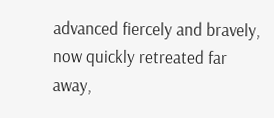advanced fiercely and bravely, now quickly retreated far away,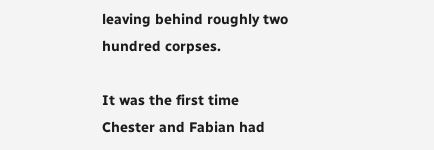leaving behind roughly two hundred corpses.

It was the first time Chester and Fabian had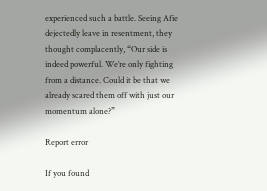experienced such a battle. Seeing Afie dejectedly leave in resentment, they thought complacently, “Our side is indeed powerful. We’re only fighting from a distance. Could it be that we already scared them off with just our momentum alone?”

Report error

If you found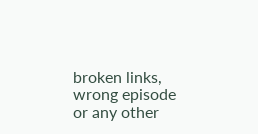broken links, wrong episode or any other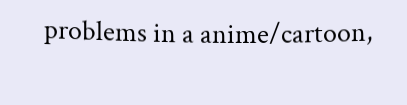problems in a anime/cartoon,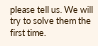please tell us. We will try to solve them the first time.